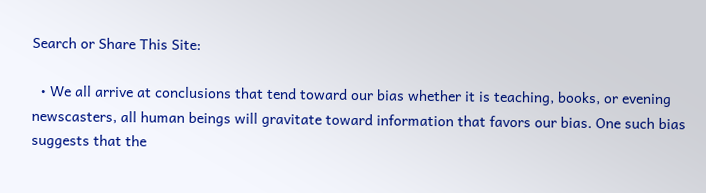Search or Share This Site:

  • We all arrive at conclusions that tend toward our bias whether it is teaching, books, or evening newscasters, all human beings will gravitate toward information that favors our bias. One such bias suggests that the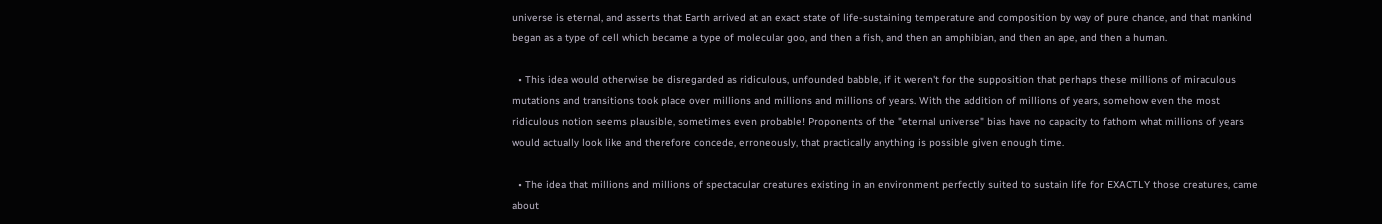universe is eternal, and asserts that Earth arrived at an exact state of life-sustaining temperature and composition by way of pure chance, and that mankind began as a type of cell which became a type of molecular goo, and then a fish, and then an amphibian, and then an ape, and then a human.

  • This idea would otherwise be disregarded as ridiculous, unfounded babble, if it weren't for the supposition that perhaps these millions of miraculous mutations and transitions took place over millions and millions and millions of years. With the addition of millions of years, somehow even the most ridiculous notion seems plausible, sometimes even probable! Proponents of the "eternal universe" bias have no capacity to fathom what millions of years would actually look like and therefore concede, erroneously, that practically anything is possible given enough time.

  • The idea that millions and millions of spectacular creatures existing in an environment perfectly suited to sustain life for EXACTLY those creatures, came about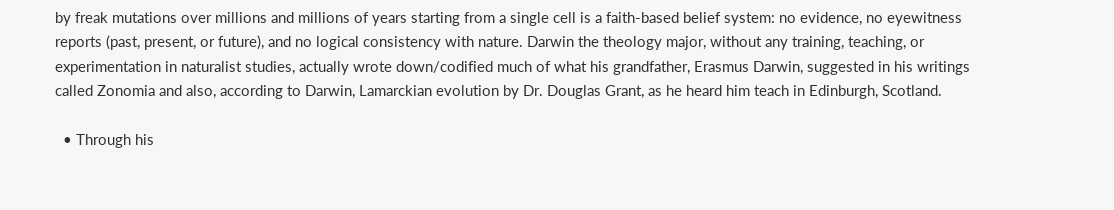by freak mutations over millions and millions of years starting from a single cell is a faith-based belief system: no evidence, no eyewitness reports (past, present, or future), and no logical consistency with nature. Darwin the theology major, without any training, teaching, or experimentation in naturalist studies, actually wrote down/codified much of what his grandfather, Erasmus Darwin, suggested in his writings called Zonomia and also, according to Darwin, Lamarckian evolution by Dr. Douglas Grant, as he heard him teach in Edinburgh, Scotland.

  • Through his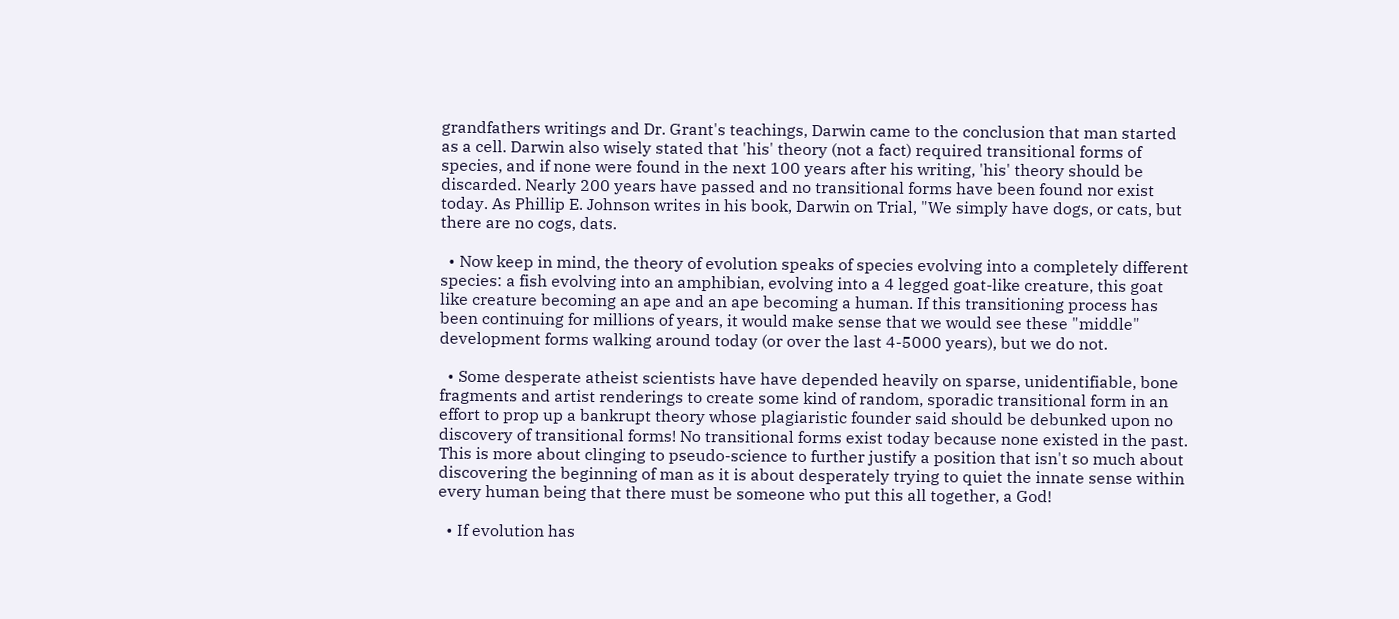grandfathers writings and Dr. Grant's teachings, Darwin came to the conclusion that man started as a cell. Darwin also wisely stated that 'his' theory (not a fact) required transitional forms of species, and if none were found in the next 100 years after his writing, 'his' theory should be discarded. Nearly 200 years have passed and no transitional forms have been found nor exist today. As Phillip E. Johnson writes in his book, Darwin on Trial, "We simply have dogs, or cats, but there are no cogs, dats.

  • Now keep in mind, the theory of evolution speaks of species evolving into a completely different species: a fish evolving into an amphibian, evolving into a 4 legged goat-like creature, this goat like creature becoming an ape and an ape becoming a human. If this transitioning process has been continuing for millions of years, it would make sense that we would see these "middle" development forms walking around today (or over the last 4-5000 years), but we do not.

  • Some desperate atheist scientists have have depended heavily on sparse, unidentifiable, bone fragments and artist renderings to create some kind of random, sporadic transitional form in an effort to prop up a bankrupt theory whose plagiaristic founder said should be debunked upon no discovery of transitional forms! No transitional forms exist today because none existed in the past. This is more about clinging to pseudo-science to further justify a position that isn't so much about discovering the beginning of man as it is about desperately trying to quiet the innate sense within every human being that there must be someone who put this all together, a God!

  • If evolution has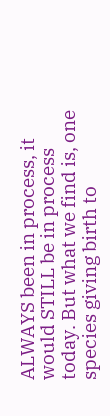ALWAYS been in process, it would STILL be in process today. But what we find is, one species giving birth to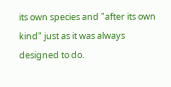its own species and "after its own kind" just as it was always designed to do.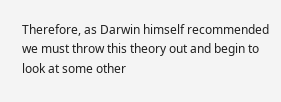Therefore, as Darwin himself recommended we must throw this theory out and begin to look at some other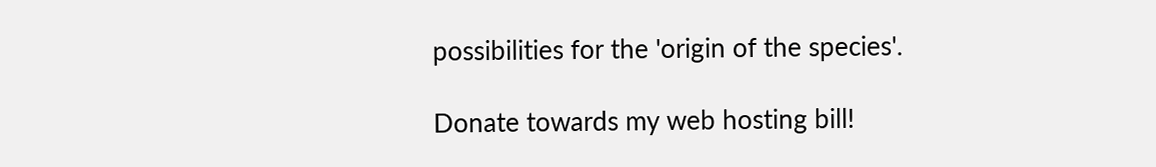possibilities for the 'origin of the species'.

Donate towards my web hosting bill!